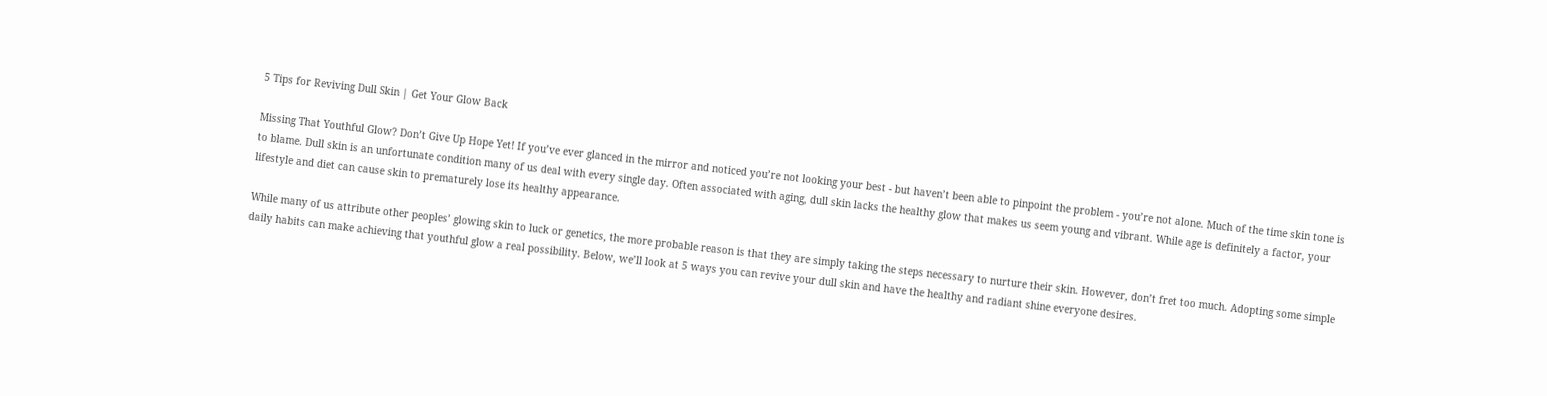5 Tips for Reviving Dull Skin | Get Your Glow Back

Missing That Youthful Glow? Don’t Give Up Hope Yet! If you’ve ever glanced in the mirror and noticed you’re not looking your best - but haven’t been able to pinpoint the problem - you’re not alone. Much of the time skin tone is to blame. Dull skin is an unfortunate condition many of us deal with every single day. Often associated with aging, dull skin lacks the healthy glow that makes us seem young and vibrant. While age is definitely a factor, your lifestyle and diet can cause skin to prematurely lose its healthy appearance.

While many of us attribute other peoples’ glowing skin to luck or genetics, the more probable reason is that they are simply taking the steps necessary to nurture their skin. However, don’t fret too much. Adopting some simple daily habits can make achieving that youthful glow a real possibility. Below, we’ll look at 5 ways you can revive your dull skin and have the healthy and radiant shine everyone desires.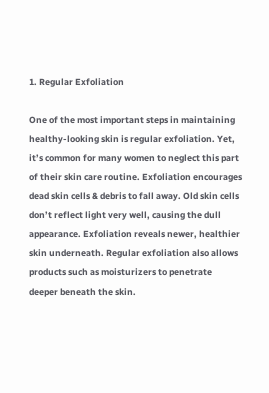1. Regular Exfoliation

One of the most important steps in maintaining healthy-looking skin is regular exfoliation. Yet, it’s common for many women to neglect this part of their skin care routine. Exfoliation encourages dead skin cells & debris to fall away. Old skin cells don’t reflect light very well, causing the dull appearance. Exfoliation reveals newer, healthier skin underneath. Regular exfoliation also allows products such as moisturizers to penetrate deeper beneath the skin.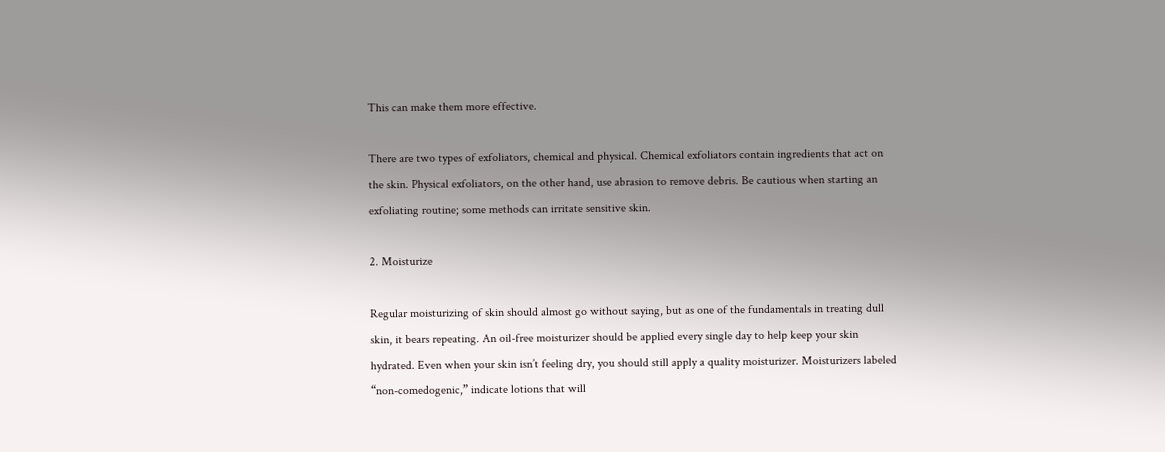This can make them more effective.

There are two types of exfoliators, chemical and physical. Chemical exfoliators contain ingredients that act on the skin. Physical exfoliators, on the other hand, use abrasion to remove debris. Be cautious when starting an exfoliating routine; some methods can irritate sensitive skin.

2. Moisturize

Regular moisturizing of skin should almost go without saying, but as one of the fundamentals in treating dull skin, it bears repeating. An oil-free moisturizer should be applied every single day to help keep your skin hydrated. Even when your skin isn’t feeling dry, you should still apply a quality moisturizer. Moisturizers labeled “non-comedogenic,” indicate lotions that will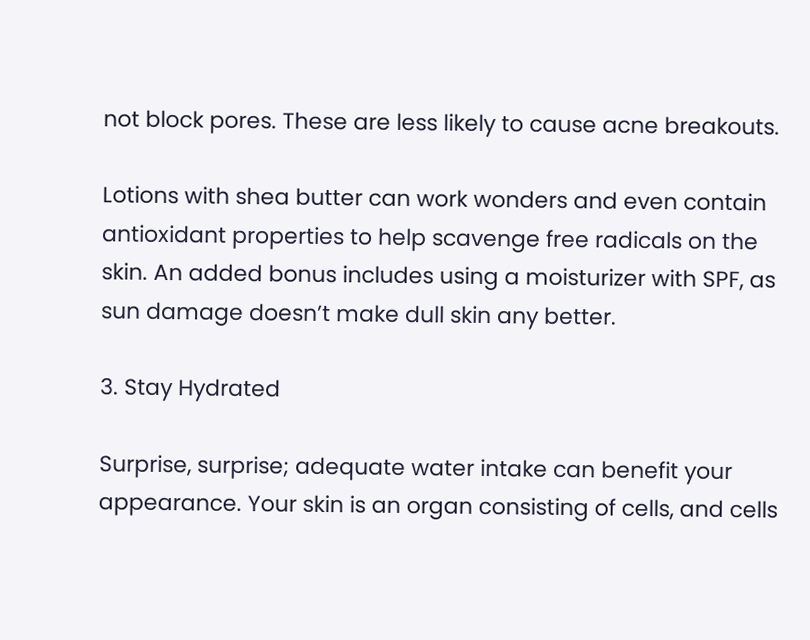not block pores. These are less likely to cause acne breakouts.

Lotions with shea butter can work wonders and even contain antioxidant properties to help scavenge free radicals on the skin. An added bonus includes using a moisturizer with SPF, as sun damage doesn’t make dull skin any better.

3. Stay Hydrated

Surprise, surprise; adequate water intake can benefit your appearance. Your skin is an organ consisting of cells, and cells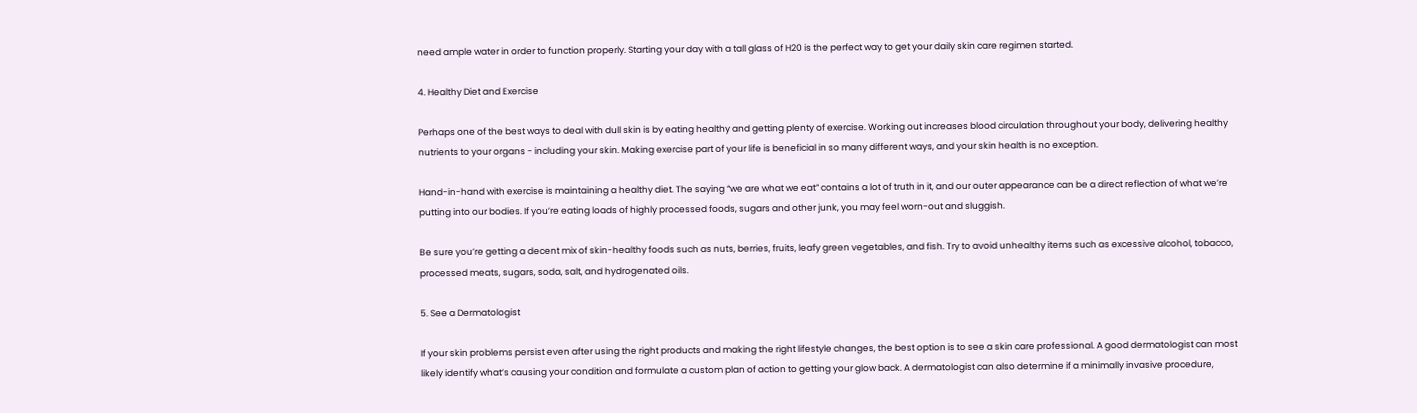need ample water in order to function properly. Starting your day with a tall glass of H20 is the perfect way to get your daily skin care regimen started.

4. Healthy Diet and Exercise

Perhaps one of the best ways to deal with dull skin is by eating healthy and getting plenty of exercise. Working out increases blood circulation throughout your body, delivering healthy nutrients to your organs - including your skin. Making exercise part of your life is beneficial in so many different ways, and your skin health is no exception.

Hand-in-hand with exercise is maintaining a healthy diet. The saying “we are what we eat” contains a lot of truth in it, and our outer appearance can be a direct reflection of what we’re putting into our bodies. If you’re eating loads of highly processed foods, sugars and other junk, you may feel worn-out and sluggish.

Be sure you’re getting a decent mix of skin-healthy foods such as nuts, berries, fruits, leafy green vegetables, and fish. Try to avoid unhealthy items such as excessive alcohol, tobacco, processed meats, sugars, soda, salt, and hydrogenated oils.

5. See a Dermatologist

If your skin problems persist even after using the right products and making the right lifestyle changes, the best option is to see a skin care professional. A good dermatologist can most likely identify what’s causing your condition and formulate a custom plan of action to getting your glow back. A dermatologist can also determine if a minimally invasive procedure,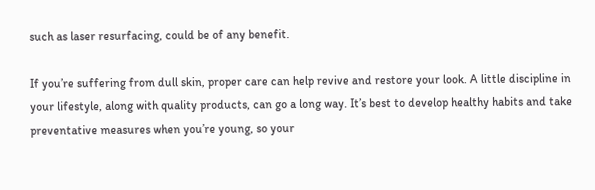such as laser resurfacing, could be of any benefit.

If you’re suffering from dull skin, proper care can help revive and restore your look. A little discipline in your lifestyle, along with quality products, can go a long way. It’s best to develop healthy habits and take preventative measures when you’re young, so your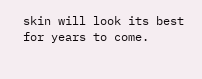skin will look its best for years to come.